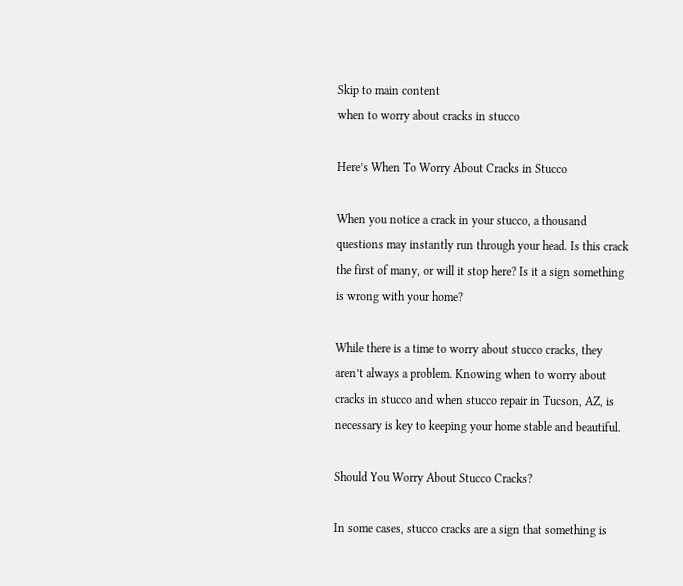Skip to main content
when to worry about cracks in stucco

Here’s When To Worry About Cracks in Stucco

When you notice a crack in your stucco, a thousand questions may instantly run through your head. Is this crack the first of many, or will it stop here? Is it a sign something is wrong with your home?

While there is a time to worry about stucco cracks, they aren’t always a problem. Knowing when to worry about cracks in stucco and when stucco repair in Tucson, AZ, is necessary is key to keeping your home stable and beautiful.

Should You Worry About Stucco Cracks?

In some cases, stucco cracks are a sign that something is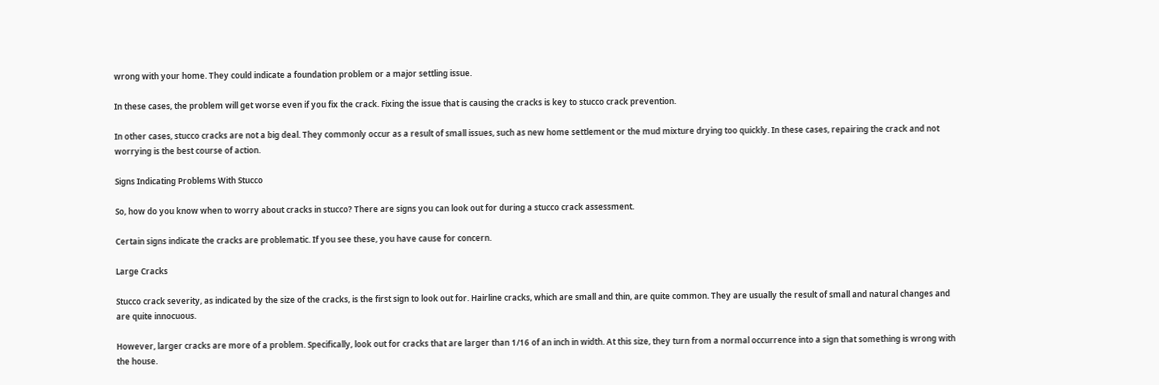wrong with your home. They could indicate a foundation problem or a major settling issue.

In these cases, the problem will get worse even if you fix the crack. Fixing the issue that is causing the cracks is key to stucco crack prevention.

In other cases, stucco cracks are not a big deal. They commonly occur as a result of small issues, such as new home settlement or the mud mixture drying too quickly. In these cases, repairing the crack and not worrying is the best course of action.

Signs Indicating Problems With Stucco

So, how do you know when to worry about cracks in stucco? There are signs you can look out for during a stucco crack assessment.

Certain signs indicate the cracks are problematic. If you see these, you have cause for concern.

Large Cracks

Stucco crack severity, as indicated by the size of the cracks, is the first sign to look out for. Hairline cracks, which are small and thin, are quite common. They are usually the result of small and natural changes and are quite innocuous.

However, larger cracks are more of a problem. Specifically, look out for cracks that are larger than 1/16 of an inch in width. At this size, they turn from a normal occurrence into a sign that something is wrong with the house.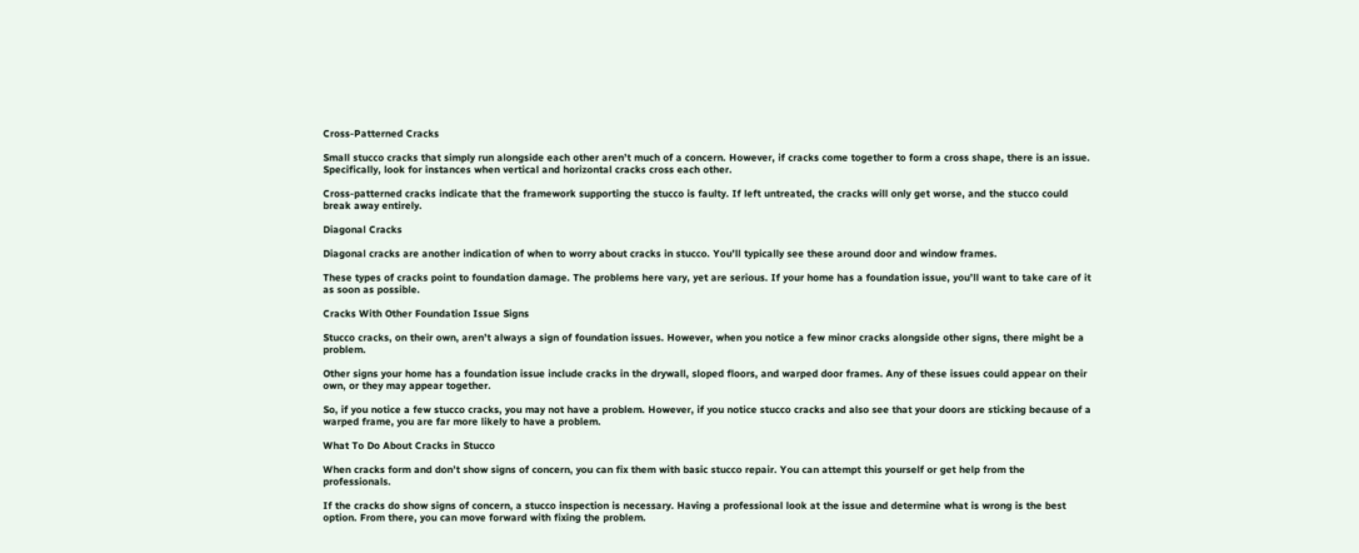Cross-Patterned Cracks

Small stucco cracks that simply run alongside each other aren’t much of a concern. However, if cracks come together to form a cross shape, there is an issue. Specifically, look for instances when vertical and horizontal cracks cross each other.

Cross-patterned cracks indicate that the framework supporting the stucco is faulty. If left untreated, the cracks will only get worse, and the stucco could break away entirely.

Diagonal Cracks

Diagonal cracks are another indication of when to worry about cracks in stucco. You’ll typically see these around door and window frames.

These types of cracks point to foundation damage. The problems here vary, yet are serious. If your home has a foundation issue, you’ll want to take care of it as soon as possible.

Cracks With Other Foundation Issue Signs

Stucco cracks, on their own, aren’t always a sign of foundation issues. However, when you notice a few minor cracks alongside other signs, there might be a problem.

Other signs your home has a foundation issue include cracks in the drywall, sloped floors, and warped door frames. Any of these issues could appear on their own, or they may appear together.

So, if you notice a few stucco cracks, you may not have a problem. However, if you notice stucco cracks and also see that your doors are sticking because of a warped frame, you are far more likely to have a problem.

What To Do About Cracks in Stucco

When cracks form and don’t show signs of concern, you can fix them with basic stucco repair. You can attempt this yourself or get help from the professionals.

If the cracks do show signs of concern, a stucco inspection is necessary. Having a professional look at the issue and determine what is wrong is the best option. From there, you can move forward with fixing the problem.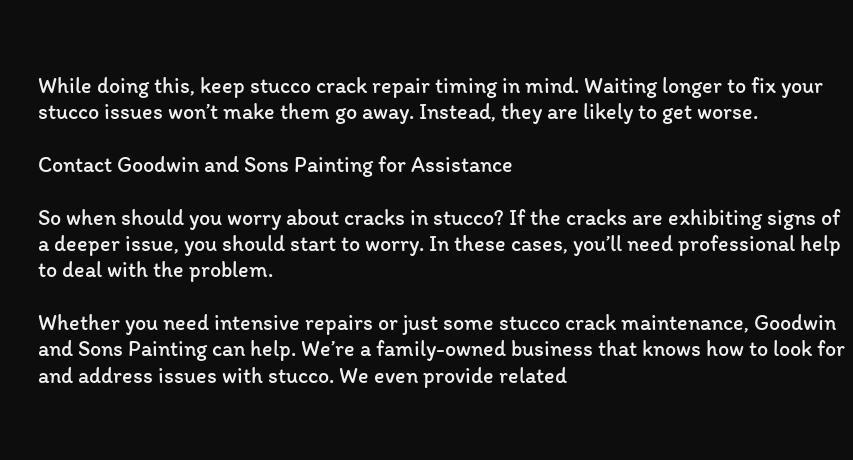While doing this, keep stucco crack repair timing in mind. Waiting longer to fix your stucco issues won’t make them go away. Instead, they are likely to get worse.

Contact Goodwin and Sons Painting for Assistance

So when should you worry about cracks in stucco? If the cracks are exhibiting signs of a deeper issue, you should start to worry. In these cases, you’ll need professional help to deal with the problem.

Whether you need intensive repairs or just some stucco crack maintenance, Goodwin and Sons Painting can help. We’re a family-owned business that knows how to look for and address issues with stucco. We even provide related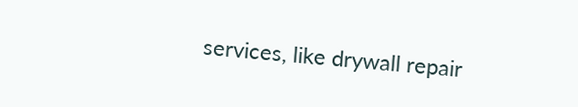services, like drywall repair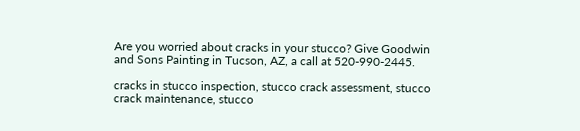Are you worried about cracks in your stucco? Give Goodwin and Sons Painting in Tucson, AZ, a call at 520-990-2445.

cracks in stucco inspection, stucco crack assessment, stucco crack maintenance, stucco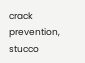crack prevention, stucco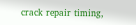crack repair timing,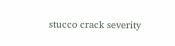stucco crack severity